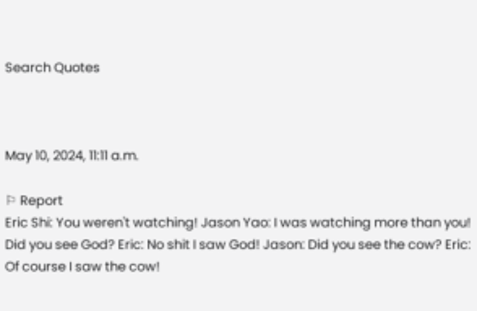Search Quotes



May 10, 2024, 11:11 a.m.

⚐ Report
Eric Shi: You weren't watching! Jason Yao: I was watching more than you! Did you see God? Eric: No shit I saw God! Jason: Did you see the cow? Eric: Of course I saw the cow!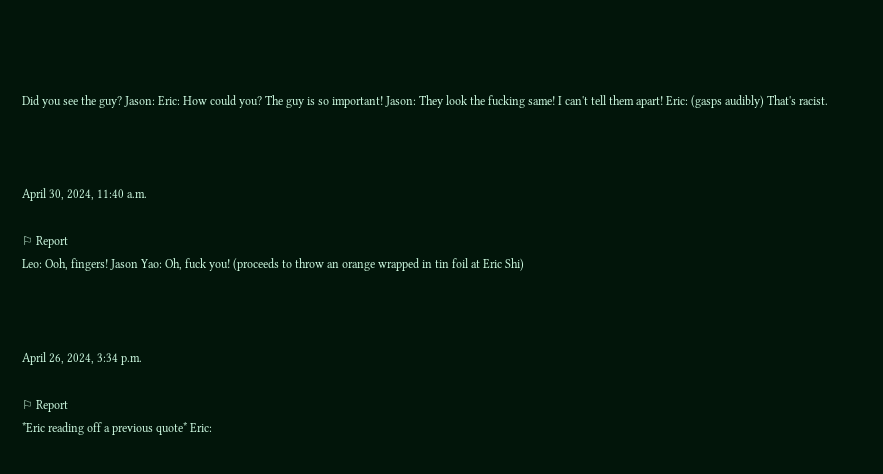Did you see the guy? Jason: Eric: How could you? The guy is so important! Jason: They look the fucking same! I can't tell them apart! Eric: (gasps audibly) That's racist.



April 30, 2024, 11:40 a.m.

⚐ Report
Leo: Ooh, fingers! Jason Yao: Oh, fuck you! (proceeds to throw an orange wrapped in tin foil at Eric Shi)



April 26, 2024, 3:34 p.m.

⚐ Report
*Eric reading off a previous quote* Eric: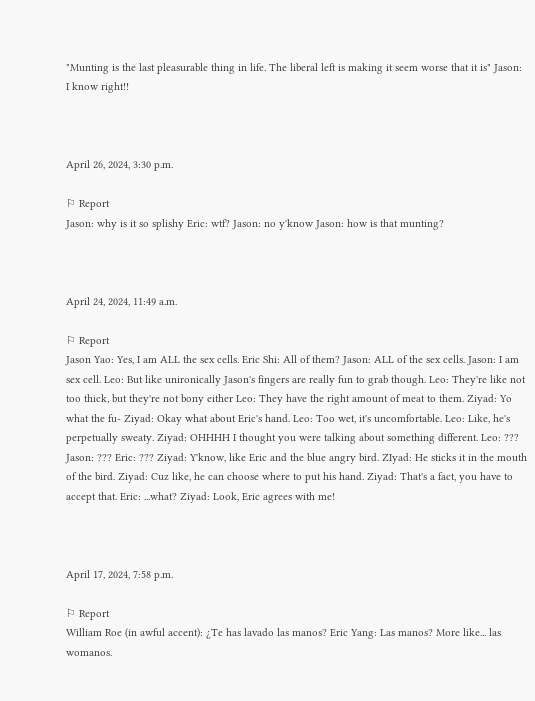"Munting is the last pleasurable thing in life. The liberal left is making it seem worse that it is" Jason: I know right!!



April 26, 2024, 3:30 p.m.

⚐ Report
Jason: why is it so splishy Eric: wtf? Jason: no y'know Jason: how is that munting?



April 24, 2024, 11:49 a.m.

⚐ Report
Jason Yao: Yes, I am ALL the sex cells. Eric Shi: All of them? Jason: ALL of the sex cells. Jason: I am sex cell. Leo: But like unironically Jason's fingers are really fun to grab though. Leo: They're like not too thick, but they're not bony either Leo: They have the right amount of meat to them. Ziyad: Yo what the fu- Ziyad: Okay what about Eric's hand. Leo: Too wet, it's uncomfortable. Leo: Like, he's perpetually sweaty. Ziyad: OHHHH I thought you were talking about something different. Leo: ??? Jason: ??? Eric: ??? Ziyad: Y'know, like Eric and the blue angry bird. ZIyad: He sticks it in the mouth of the bird. Ziyad: Cuz like, he can choose where to put his hand. Ziyad: That's a fact, you have to accept that. Eric: ...what? Ziyad: Look, Eric agrees with me!



April 17, 2024, 7:58 p.m.

⚐ Report
William Roe (in awful accent): ¿Te has lavado las manos? Eric Yang: Las manos? More like... las womanos.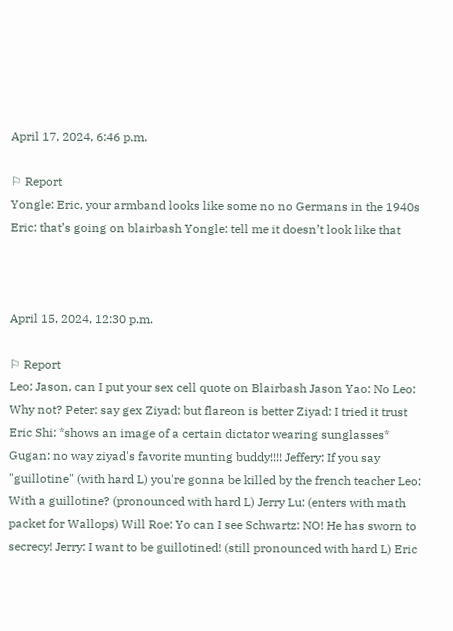April 17, 2024, 6:46 p.m.

⚐ Report
Yongle: Eric, your armband looks like some no no Germans in the 1940s Eric: that’s going on blairbash Yongle: tell me it doesn’t look like that



April 15, 2024, 12:30 p.m.

⚐ Report
Leo: Jason, can I put your sex cell quote on Blairbash Jason Yao: No Leo: Why not? Peter: say gex Ziyad: but flareon is better Ziyad: I tried it trust Eric Shi: *shows an image of a certain dictator wearing sunglasses* Gugan: no way ziyad's favorite munting buddy!!!! Jeffery: If you say "guillotine" (with hard L) you're gonna be killed by the french teacher Leo: With a guillotine? (pronounced with hard L) Jerry Lu: (enters with math packet for Wallops) Will Roe: Yo can I see Schwartz: NO! He has sworn to secrecy! Jerry: I want to be guillotined! (still pronounced with hard L) Eric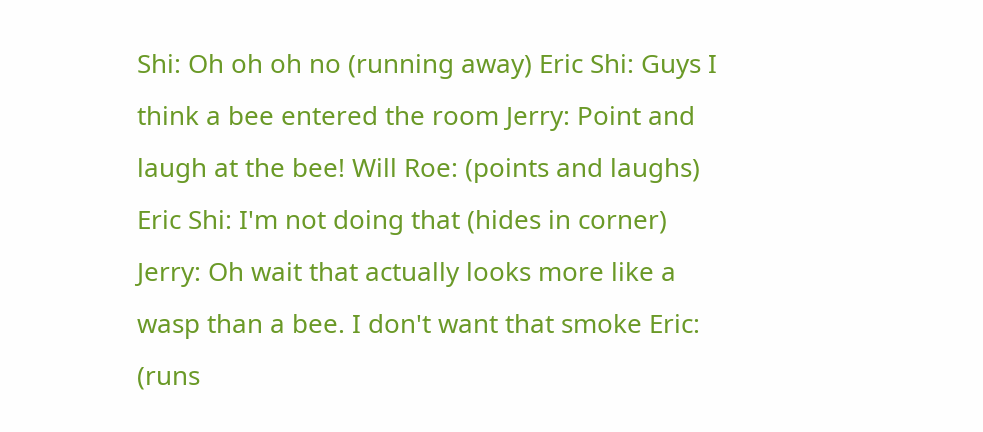Shi: Oh oh oh no (running away) Eric Shi: Guys I think a bee entered the room Jerry: Point and laugh at the bee! Will Roe: (points and laughs) Eric Shi: I'm not doing that (hides in corner) Jerry: Oh wait that actually looks more like a wasp than a bee. I don't want that smoke Eric: (runs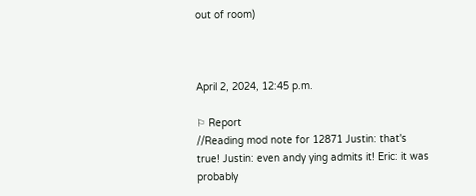out of room)



April 2, 2024, 12:45 p.m.

⚐ Report
//Reading mod note for 12871 Justin: that's true! Justin: even andy ying admits it! Eric: it was probably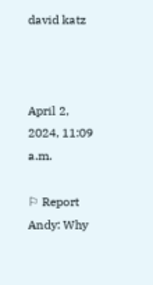david katz



April 2, 2024, 11:09 a.m.

⚐ Report
Andy: Why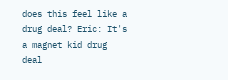does this feel like a drug deal? Eric: It's a magnet kid drug deal